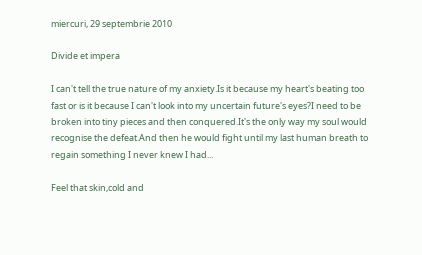miercuri, 29 septembrie 2010

Divide et impera

I can't tell the true nature of my anxiety.Is it because my heart's beating too fast or is it because I can't look into my uncertain future's eyes?I need to be broken into tiny pieces and then conquered.It's the only way my soul would recognise the defeat.And then he would fight until my last human breath to regain something I never knew I had...

Feel that skin,cold and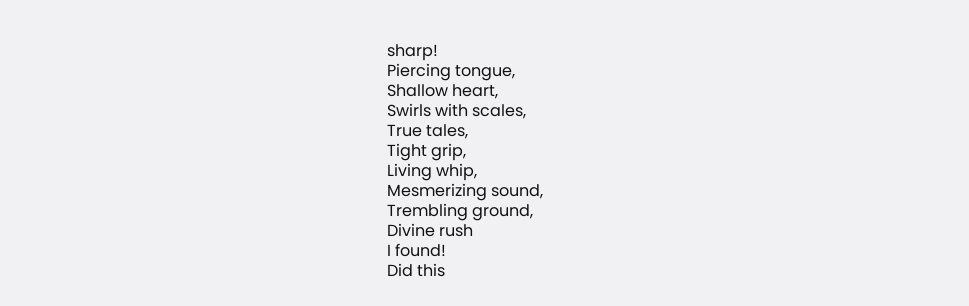sharp!
Piercing tongue,
Shallow heart,
Swirls with scales,
True tales,
Tight grip,
Living whip,
Mesmerizing sound,
Trembling ground,
Divine rush
I found!
Did this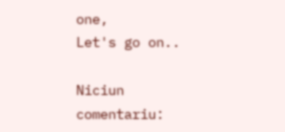one,
Let's go on..

Niciun comentariu: